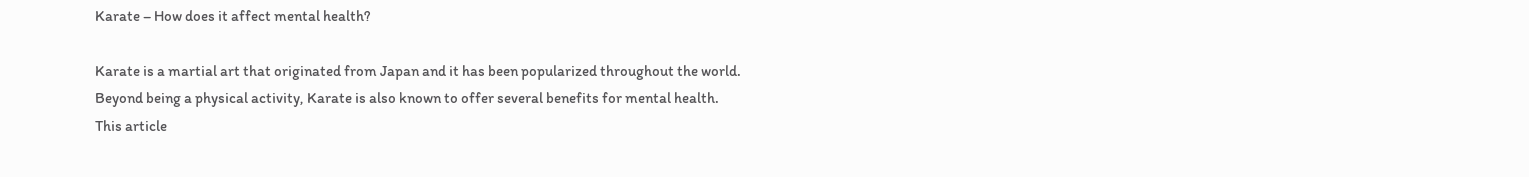Karate – How does it affect mental health?

Karate is a martial art that originated from Japan and it has been popularized throughout the world. Beyond being a physical activity, Karate is also known to offer several benefits for mental health. This article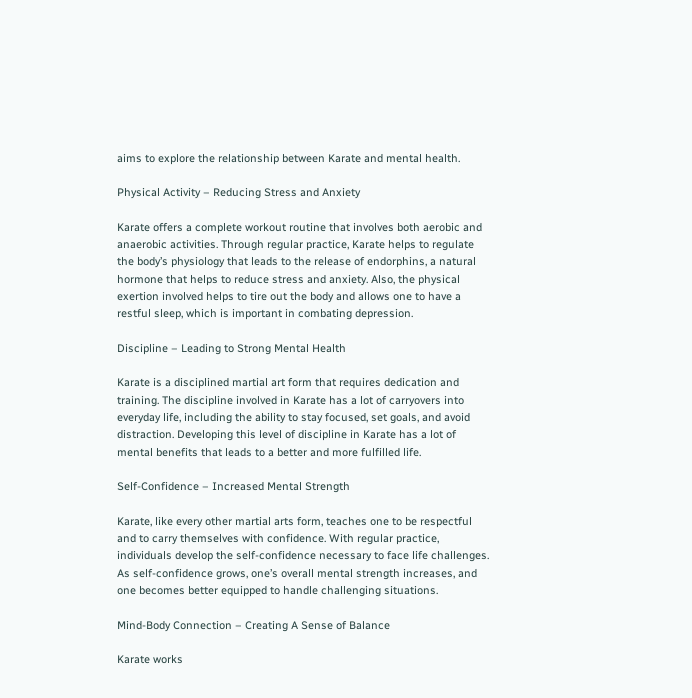aims to explore the relationship between Karate and mental health.

Physical Activity – Reducing Stress and Anxiety

Karate offers a complete workout routine that involves both aerobic and anaerobic activities. Through regular practice, Karate helps to regulate the body’s physiology that leads to the release of endorphins, a natural hormone that helps to reduce stress and anxiety. Also, the physical exertion involved helps to tire out the body and allows one to have a restful sleep, which is important in combating depression.

Discipline – Leading to Strong Mental Health

Karate is a disciplined martial art form that requires dedication and training. The discipline involved in Karate has a lot of carryovers into everyday life, including the ability to stay focused, set goals, and avoid distraction. Developing this level of discipline in Karate has a lot of mental benefits that leads to a better and more fulfilled life.

Self-Confidence – Increased Mental Strength

Karate, like every other martial arts form, teaches one to be respectful and to carry themselves with confidence. With regular practice, individuals develop the self-confidence necessary to face life challenges. As self-confidence grows, one’s overall mental strength increases, and one becomes better equipped to handle challenging situations.

Mind-Body Connection – Creating A Sense of Balance

Karate works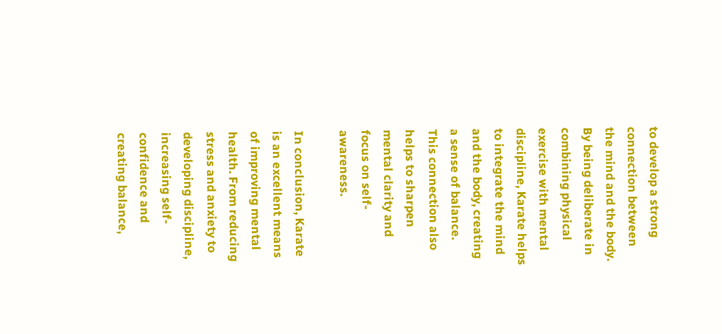to develop a strong connection between the mind and the body. By being deliberate in combining physical exercise with mental discipline, Karate helps to integrate the mind and the body, creating a sense of balance. This connection also helps to sharpen mental clarity and focus on self-awareness.

In conclusion, Karate is an excellent means of improving mental health. From reducing stress and anxiety to developing discipline, increasing self-confidence and creating balance,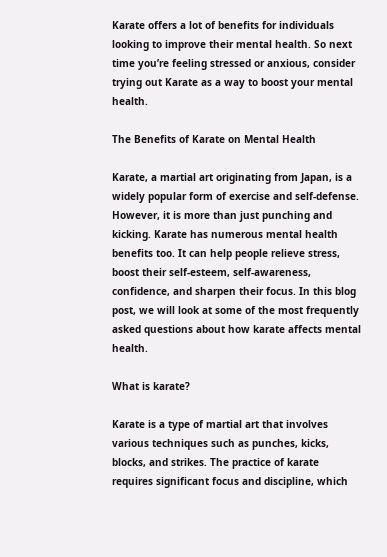Karate offers a lot of benefits for individuals looking to improve their mental health. So next time you’re feeling stressed or anxious, consider trying out Karate as a way to boost your mental health.

The Benefits of Karate on Mental Health

Karate, a martial art originating from Japan, is a widely popular form of exercise and self-defense. However, it is more than just punching and kicking. Karate has numerous mental health benefits too. It can help people relieve stress, boost their self-esteem, self-awareness, confidence, and sharpen their focus. In this blog post, we will look at some of the most frequently asked questions about how karate affects mental health.

What is karate?

Karate is a type of martial art that involves various techniques such as punches, kicks, blocks, and strikes. The practice of karate requires significant focus and discipline, which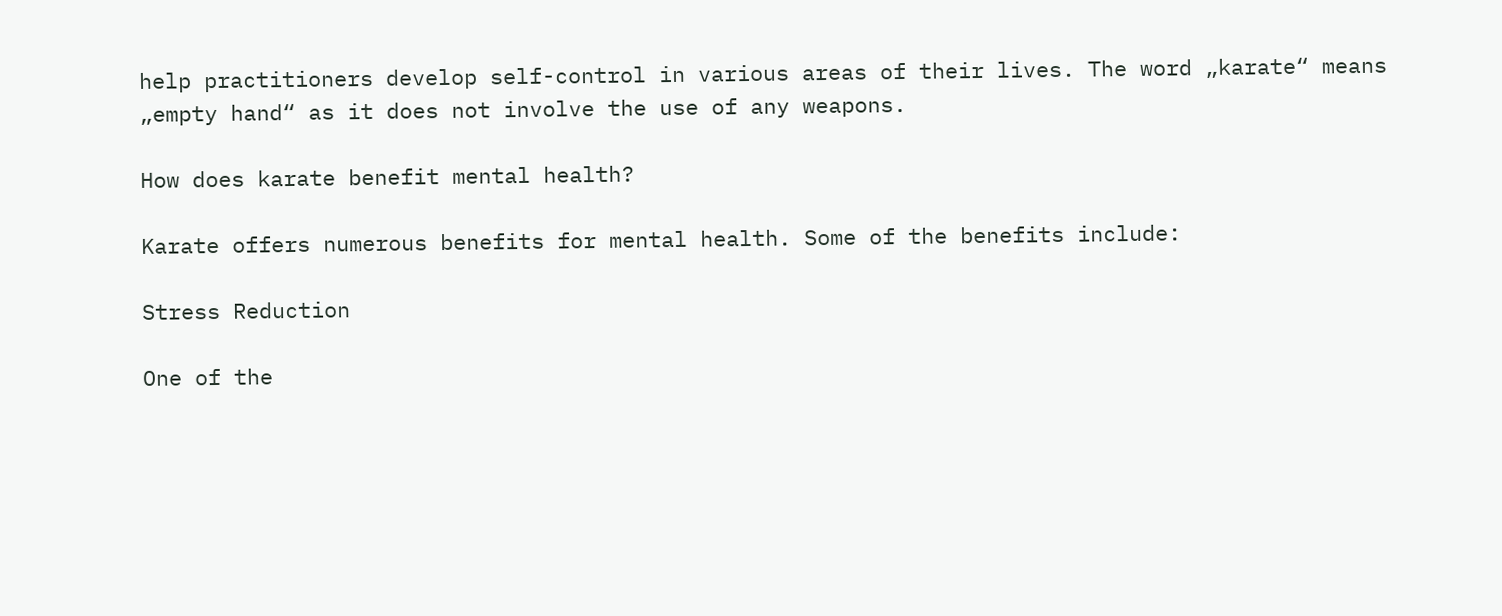help practitioners develop self-control in various areas of their lives. The word „karate“ means „empty hand“ as it does not involve the use of any weapons.

How does karate benefit mental health?

Karate offers numerous benefits for mental health. Some of the benefits include:

Stress Reduction

One of the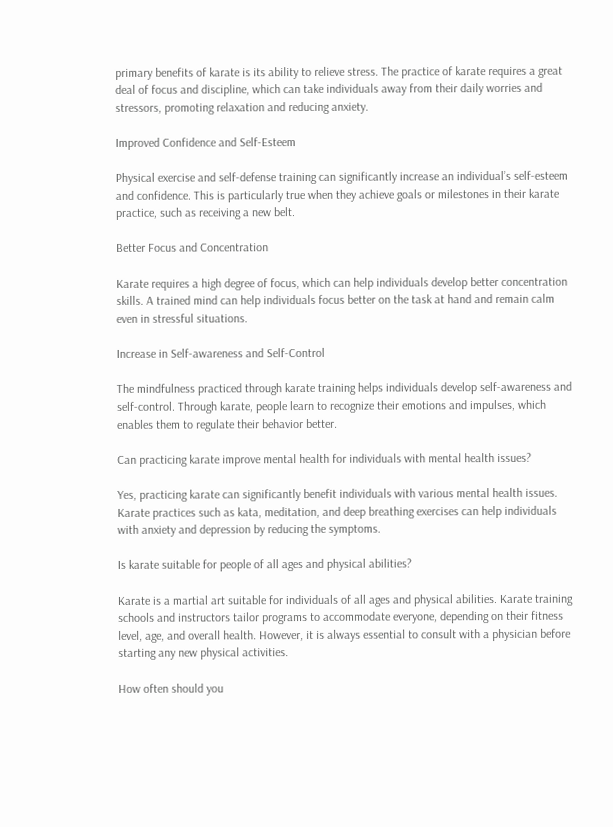primary benefits of karate is its ability to relieve stress. The practice of karate requires a great deal of focus and discipline, which can take individuals away from their daily worries and stressors, promoting relaxation and reducing anxiety.

Improved Confidence and Self-Esteem

Physical exercise and self-defense training can significantly increase an individual’s self-esteem and confidence. This is particularly true when they achieve goals or milestones in their karate practice, such as receiving a new belt.

Better Focus and Concentration

Karate requires a high degree of focus, which can help individuals develop better concentration skills. A trained mind can help individuals focus better on the task at hand and remain calm even in stressful situations.

Increase in Self-awareness and Self-Control

The mindfulness practiced through karate training helps individuals develop self-awareness and self-control. Through karate, people learn to recognize their emotions and impulses, which enables them to regulate their behavior better.

Can practicing karate improve mental health for individuals with mental health issues?

Yes, practicing karate can significantly benefit individuals with various mental health issues. Karate practices such as kata, meditation, and deep breathing exercises can help individuals with anxiety and depression by reducing the symptoms.

Is karate suitable for people of all ages and physical abilities?

Karate is a martial art suitable for individuals of all ages and physical abilities. Karate training schools and instructors tailor programs to accommodate everyone, depending on their fitness level, age, and overall health. However, it is always essential to consult with a physician before starting any new physical activities.

How often should you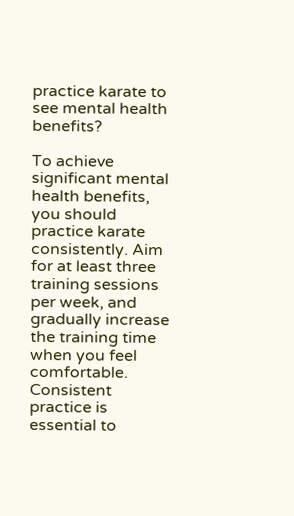practice karate to see mental health benefits?

To achieve significant mental health benefits, you should practice karate consistently. Aim for at least three training sessions per week, and gradually increase the training time when you feel comfortable. Consistent practice is essential to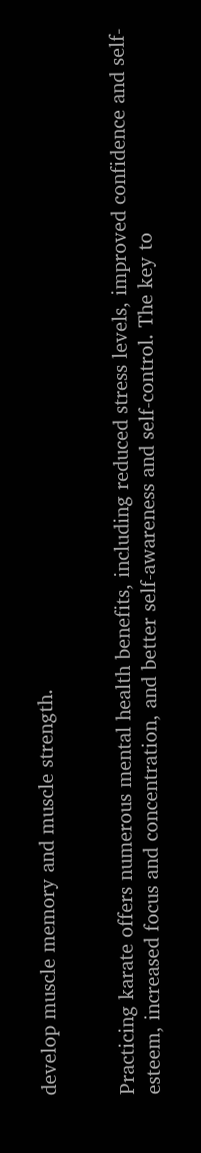develop muscle memory and muscle strength.


Practicing karate offers numerous mental health benefits, including reduced stress levels, improved confidence and self-esteem, increased focus and concentration, and better self-awareness and self-control. The key to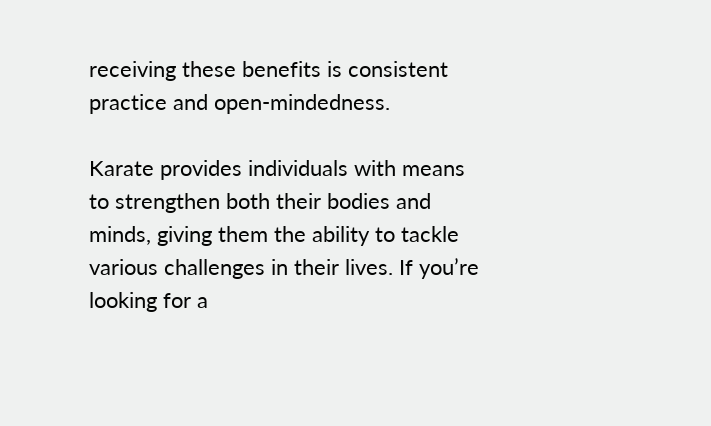receiving these benefits is consistent practice and open-mindedness.

Karate provides individuals with means to strengthen both their bodies and minds, giving them the ability to tackle various challenges in their lives. If you’re looking for a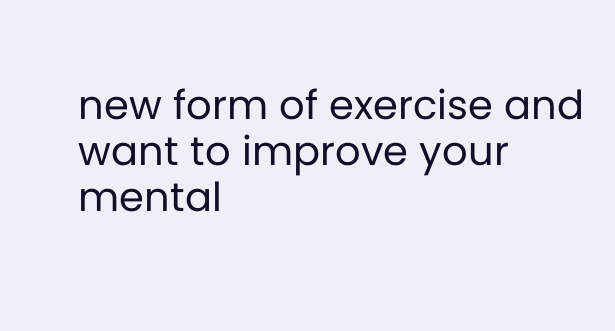new form of exercise and want to improve your mental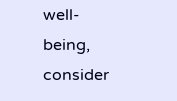well-being, consider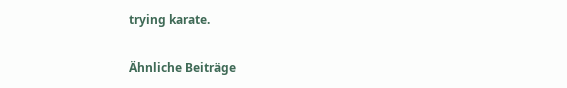trying karate.

Ähnliche Beiträge